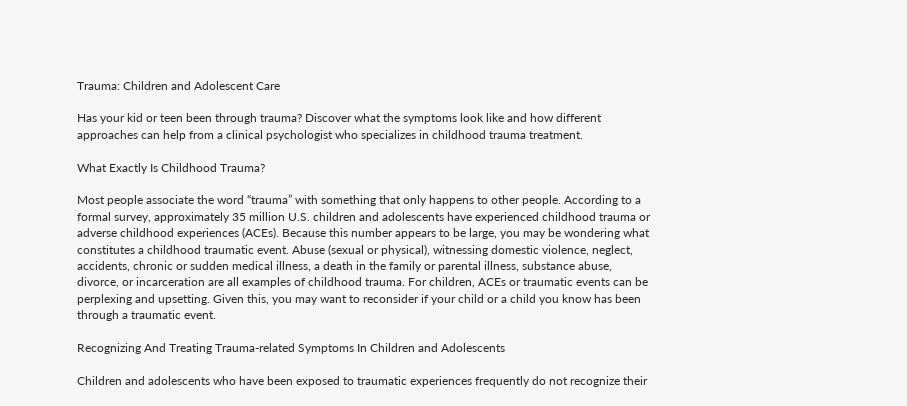Trauma: Children and Adolescent Care

Has your kid or teen been through trauma? Discover what the symptoms look like and how different approaches can help from a clinical psychologist who specializes in childhood trauma treatment.

What Exactly Is Childhood Trauma?

Most people associate the word “trauma” with something that only happens to other people. According to a formal survey, approximately 35 million U.S. children and adolescents have experienced childhood trauma or adverse childhood experiences (ACEs). Because this number appears to be large, you may be wondering what constitutes a childhood traumatic event. Abuse (sexual or physical), witnessing domestic violence, neglect, accidents, chronic or sudden medical illness, a death in the family or parental illness, substance abuse, divorce, or incarceration are all examples of childhood trauma. For children, ACEs or traumatic events can be perplexing and upsetting. Given this, you may want to reconsider if your child or a child you know has been through a traumatic event.

Recognizing And Treating Trauma-related Symptoms In Children and Adolescents

Children and adolescents who have been exposed to traumatic experiences frequently do not recognize their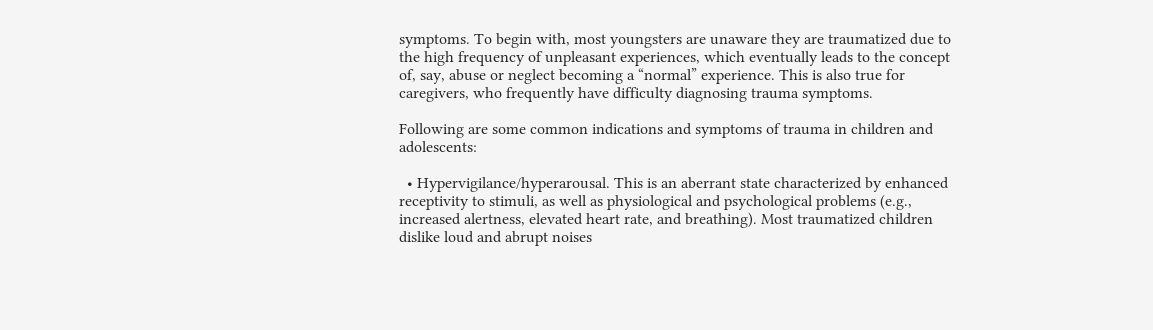symptoms. To begin with, most youngsters are unaware they are traumatized due to the high frequency of unpleasant experiences, which eventually leads to the concept of, say, abuse or neglect becoming a “normal” experience. This is also true for caregivers, who frequently have difficulty diagnosing trauma symptoms.

Following are some common indications and symptoms of trauma in children and adolescents:

  • Hypervigilance/hyperarousal. This is an aberrant state characterized by enhanced receptivity to stimuli, as well as physiological and psychological problems (e.g., increased alertness, elevated heart rate, and breathing). Most traumatized children dislike loud and abrupt noises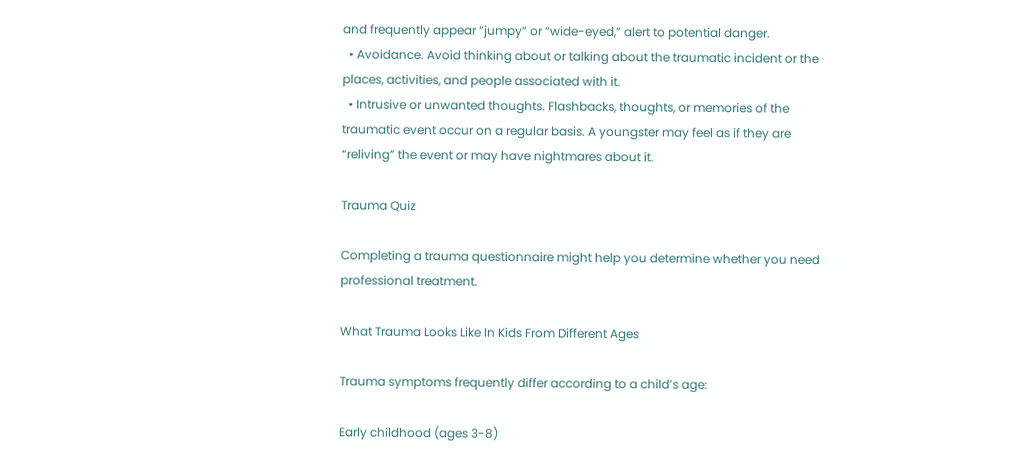and frequently appear “jumpy” or “wide-eyed,” alert to potential danger.
  • Avoidance. Avoid thinking about or talking about the traumatic incident or the places, activities, and people associated with it.
  • Intrusive or unwanted thoughts. Flashbacks, thoughts, or memories of the traumatic event occur on a regular basis. A youngster may feel as if they are “reliving” the event or may have nightmares about it.

Trauma Quiz

Completing a trauma questionnaire might help you determine whether you need professional treatment.

What Trauma Looks Like In Kids From Different Ages

Trauma symptoms frequently differ according to a child’s age:

Early childhood (ages 3-8)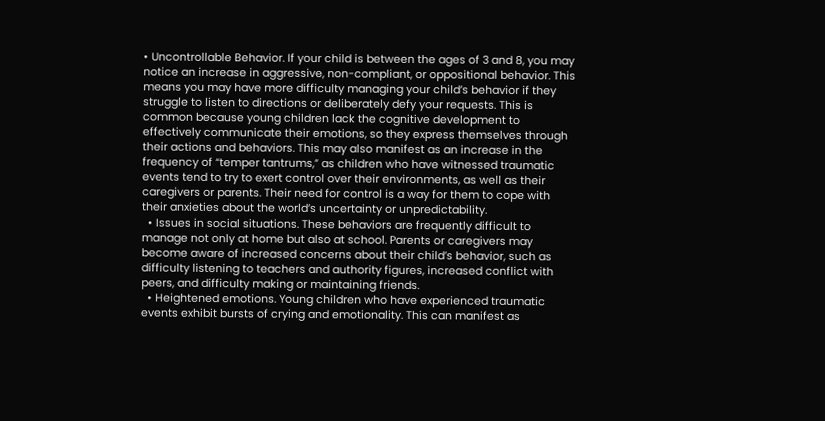• Uncontrollable Behavior. If your child is between the ages of 3 and 8, you may notice an increase in aggressive, non-compliant, or oppositional behavior. This means you may have more difficulty managing your child’s behavior if they struggle to listen to directions or deliberately defy your requests. This is common because young children lack the cognitive development to effectively communicate their emotions, so they express themselves through their actions and behaviors. This may also manifest as an increase in the frequency of “temper tantrums,” as children who have witnessed traumatic events tend to try to exert control over their environments, as well as their caregivers or parents. Their need for control is a way for them to cope with their anxieties about the world’s uncertainty or unpredictability.
  • Issues in social situations. These behaviors are frequently difficult to manage not only at home but also at school. Parents or caregivers may become aware of increased concerns about their child’s behavior, such as difficulty listening to teachers and authority figures, increased conflict with peers, and difficulty making or maintaining friends.
  • Heightened emotions. Young children who have experienced traumatic events exhibit bursts of crying and emotionality. This can manifest as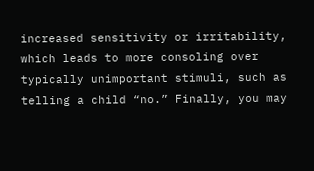increased sensitivity or irritability, which leads to more consoling over typically unimportant stimuli, such as telling a child “no.” Finally, you may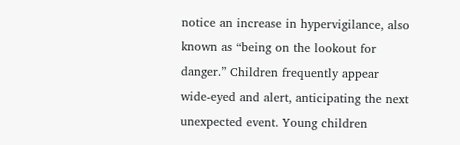notice an increase in hypervigilance, also known as “being on the lookout for danger.” Children frequently appear wide-eyed and alert, anticipating the next unexpected event. Young children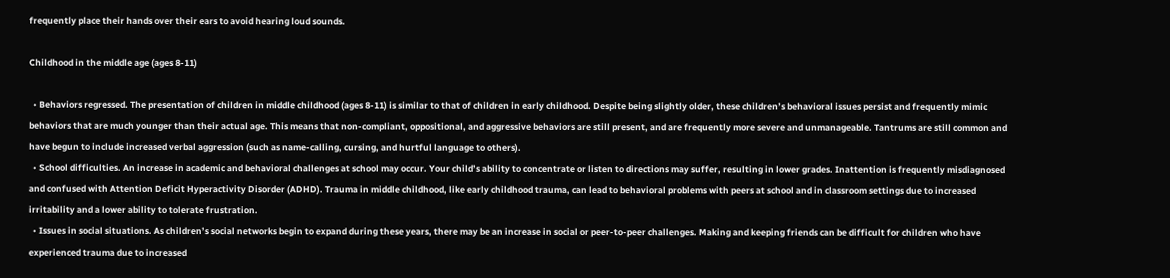frequently place their hands over their ears to avoid hearing loud sounds.

Childhood in the middle age (ages 8-11)

  • Behaviors regressed. The presentation of children in middle childhood (ages 8-11) is similar to that of children in early childhood. Despite being slightly older, these children’s behavioral issues persist and frequently mimic behaviors that are much younger than their actual age. This means that non-compliant, oppositional, and aggressive behaviors are still present, and are frequently more severe and unmanageable. Tantrums are still common and have begun to include increased verbal aggression (such as name-calling, cursing, and hurtful language to others).
  • School difficulties. An increase in academic and behavioral challenges at school may occur. Your child’s ability to concentrate or listen to directions may suffer, resulting in lower grades. Inattention is frequently misdiagnosed and confused with Attention Deficit Hyperactivity Disorder (ADHD). Trauma in middle childhood, like early childhood trauma, can lead to behavioral problems with peers at school and in classroom settings due to increased irritability and a lower ability to tolerate frustration.
  • Issues in social situations. As children’s social networks begin to expand during these years, there may be an increase in social or peer-to-peer challenges. Making and keeping friends can be difficult for children who have experienced trauma due to increased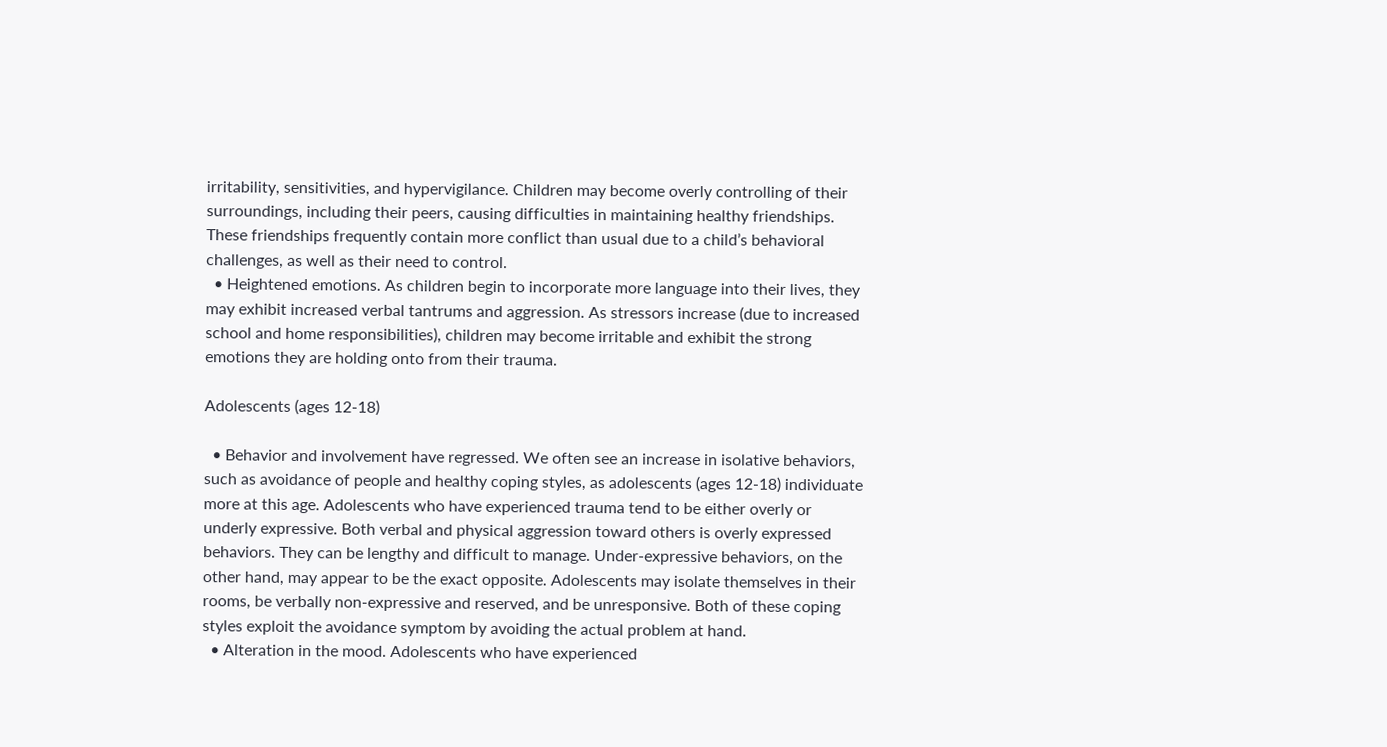irritability, sensitivities, and hypervigilance. Children may become overly controlling of their surroundings, including their peers, causing difficulties in maintaining healthy friendships. These friendships frequently contain more conflict than usual due to a child’s behavioral challenges, as well as their need to control.
  • Heightened emotions. As children begin to incorporate more language into their lives, they may exhibit increased verbal tantrums and aggression. As stressors increase (due to increased school and home responsibilities), children may become irritable and exhibit the strong emotions they are holding onto from their trauma.

Adolescents (ages 12-18)

  • Behavior and involvement have regressed. We often see an increase in isolative behaviors, such as avoidance of people and healthy coping styles, as adolescents (ages 12-18) individuate more at this age. Adolescents who have experienced trauma tend to be either overly or underly expressive. Both verbal and physical aggression toward others is overly expressed behaviors. They can be lengthy and difficult to manage. Under-expressive behaviors, on the other hand, may appear to be the exact opposite. Adolescents may isolate themselves in their rooms, be verbally non-expressive and reserved, and be unresponsive. Both of these coping styles exploit the avoidance symptom by avoiding the actual problem at hand.
  • Alteration in the mood. Adolescents who have experienced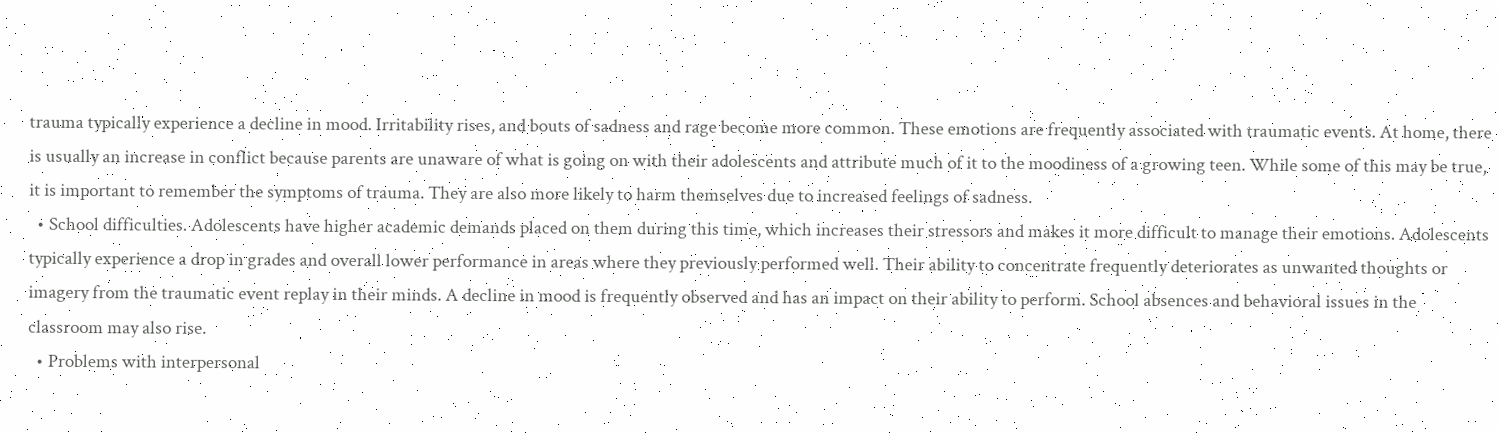trauma typically experience a decline in mood. Irritability rises, and bouts of sadness and rage become more common. These emotions are frequently associated with traumatic events. At home, there is usually an increase in conflict because parents are unaware of what is going on with their adolescents and attribute much of it to the moodiness of a growing teen. While some of this may be true, it is important to remember the symptoms of trauma. They are also more likely to harm themselves due to increased feelings of sadness.
  • School difficulties. Adolescents have higher academic demands placed on them during this time, which increases their stressors and makes it more difficult to manage their emotions. Adolescents typically experience a drop in grades and overall lower performance in areas where they previously performed well. Their ability to concentrate frequently deteriorates as unwanted thoughts or imagery from the traumatic event replay in their minds. A decline in mood is frequently observed and has an impact on their ability to perform. School absences and behavioral issues in the classroom may also rise.
  • Problems with interpersonal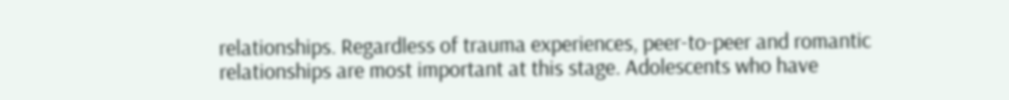relationships. Regardless of trauma experiences, peer-to-peer and romantic relationships are most important at this stage. Adolescents who have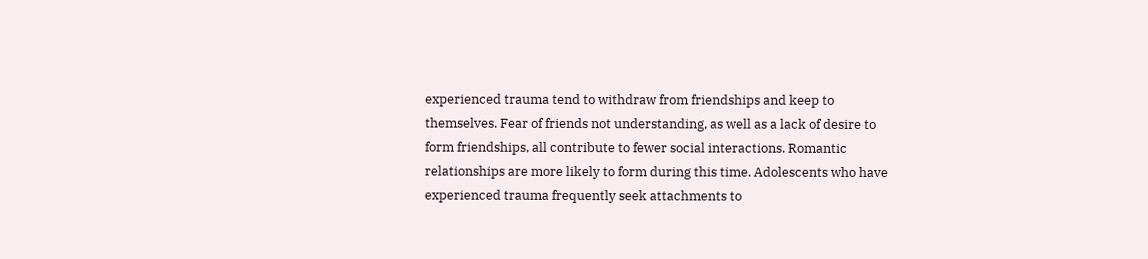experienced trauma tend to withdraw from friendships and keep to themselves. Fear of friends not understanding, as well as a lack of desire to form friendships, all contribute to fewer social interactions. Romantic relationships are more likely to form during this time. Adolescents who have experienced trauma frequently seek attachments to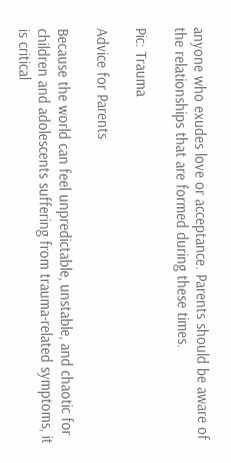anyone who exudes love or acceptance. Parents should be aware of the relationships that are formed during these times.

Pic: Trauma

Advice for Parents

Because the world can feel unpredictable, unstable, and chaotic for children and adolescents suffering from trauma-related symptoms, it is critical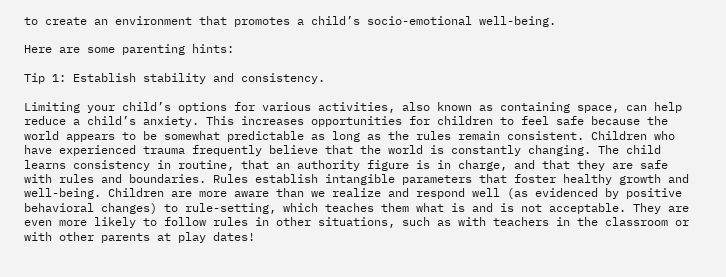to create an environment that promotes a child’s socio-emotional well-being.

Here are some parenting hints:

Tip 1: Establish stability and consistency.

Limiting your child’s options for various activities, also known as containing space, can help reduce a child’s anxiety. This increases opportunities for children to feel safe because the world appears to be somewhat predictable as long as the rules remain consistent. Children who have experienced trauma frequently believe that the world is constantly changing. The child learns consistency in routine, that an authority figure is in charge, and that they are safe with rules and boundaries. Rules establish intangible parameters that foster healthy growth and well-being. Children are more aware than we realize and respond well (as evidenced by positive behavioral changes) to rule-setting, which teaches them what is and is not acceptable. They are even more likely to follow rules in other situations, such as with teachers in the classroom or with other parents at play dates!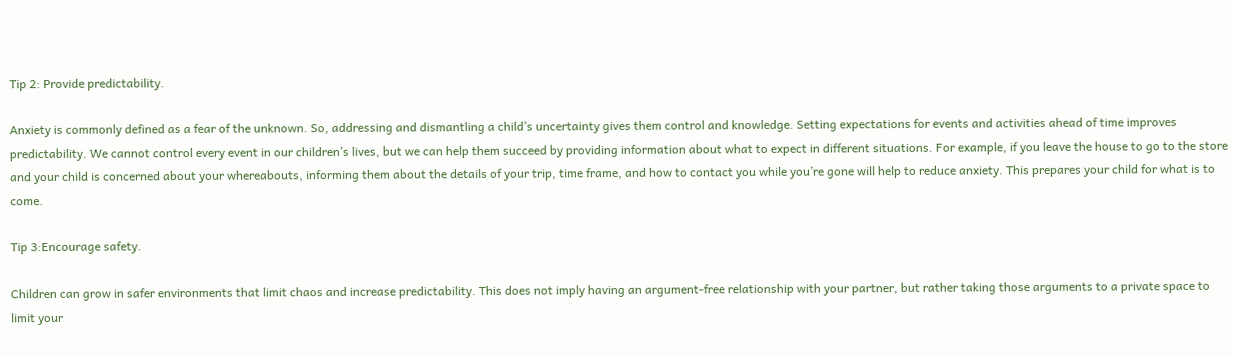Tip 2: Provide predictability.

Anxiety is commonly defined as a fear of the unknown. So, addressing and dismantling a child’s uncertainty gives them control and knowledge. Setting expectations for events and activities ahead of time improves predictability. We cannot control every event in our children’s lives, but we can help them succeed by providing information about what to expect in different situations. For example, if you leave the house to go to the store and your child is concerned about your whereabouts, informing them about the details of your trip, time frame, and how to contact you while you’re gone will help to reduce anxiety. This prepares your child for what is to come.

Tip 3:Encourage safety.

Children can grow in safer environments that limit chaos and increase predictability. This does not imply having an argument-free relationship with your partner, but rather taking those arguments to a private space to limit your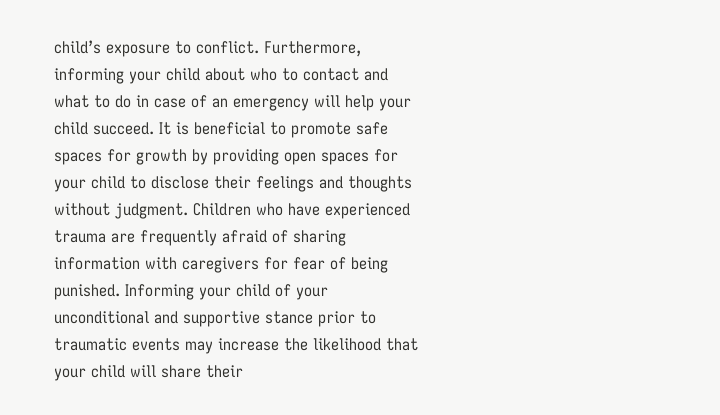child’s exposure to conflict. Furthermore, informing your child about who to contact and what to do in case of an emergency will help your child succeed. It is beneficial to promote safe spaces for growth by providing open spaces for your child to disclose their feelings and thoughts without judgment. Children who have experienced trauma are frequently afraid of sharing information with caregivers for fear of being punished. Informing your child of your unconditional and supportive stance prior to traumatic events may increase the likelihood that your child will share their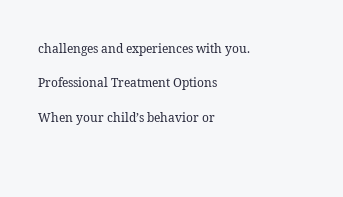challenges and experiences with you.

Professional Treatment Options

When your child’s behavior or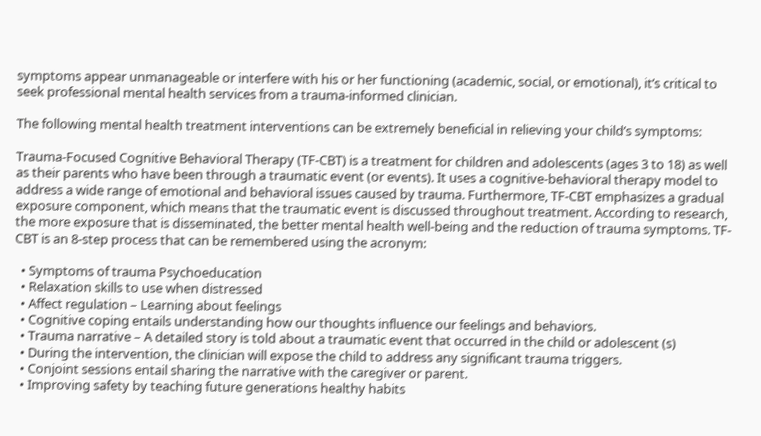symptoms appear unmanageable or interfere with his or her functioning (academic, social, or emotional), it’s critical to seek professional mental health services from a trauma-informed clinician.

The following mental health treatment interventions can be extremely beneficial in relieving your child’s symptoms:

Trauma-Focused Cognitive Behavioral Therapy (TF-CBT) is a treatment for children and adolescents (ages 3 to 18) as well as their parents who have been through a traumatic event (or events). It uses a cognitive-behavioral therapy model to address a wide range of emotional and behavioral issues caused by trauma. Furthermore, TF-CBT emphasizes a gradual exposure component, which means that the traumatic event is discussed throughout treatment. According to research, the more exposure that is disseminated, the better mental health well-being and the reduction of trauma symptoms. TF-CBT is an 8-step process that can be remembered using the acronym:

  • Symptoms of trauma Psychoeducation
  • Relaxation skills to use when distressed
  • Affect regulation – Learning about feelings
  • Cognitive coping entails understanding how our thoughts influence our feelings and behaviors.
  • Trauma narrative – A detailed story is told about a traumatic event that occurred in the child or adolescent (s)
  • During the intervention, the clinician will expose the child to address any significant trauma triggers.
  • Conjoint sessions entail sharing the narrative with the caregiver or parent.
  • Improving safety by teaching future generations healthy habits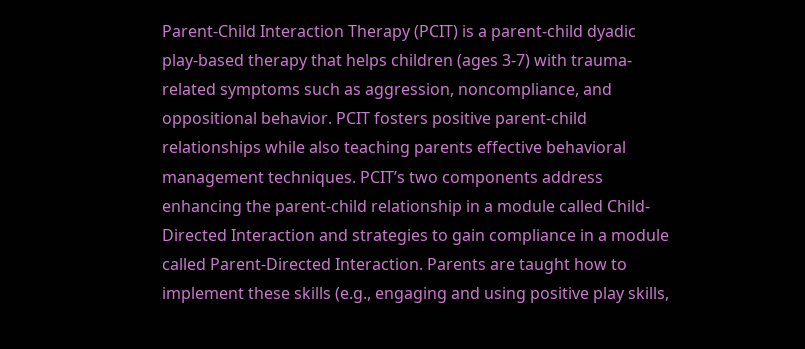Parent-Child Interaction Therapy (PCIT) is a parent-child dyadic play-based therapy that helps children (ages 3-7) with trauma-related symptoms such as aggression, noncompliance, and oppositional behavior. PCIT fosters positive parent-child relationships while also teaching parents effective behavioral management techniques. PCIT’s two components address enhancing the parent-child relationship in a module called Child-Directed Interaction and strategies to gain compliance in a module called Parent-Directed Interaction. Parents are taught how to implement these skills (e.g., engaging and using positive play skills,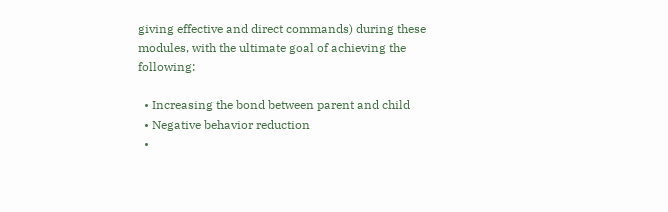giving effective and direct commands) during these modules, with the ultimate goal of achieving the following:

  • Increasing the bond between parent and child
  • Negative behavior reduction
  •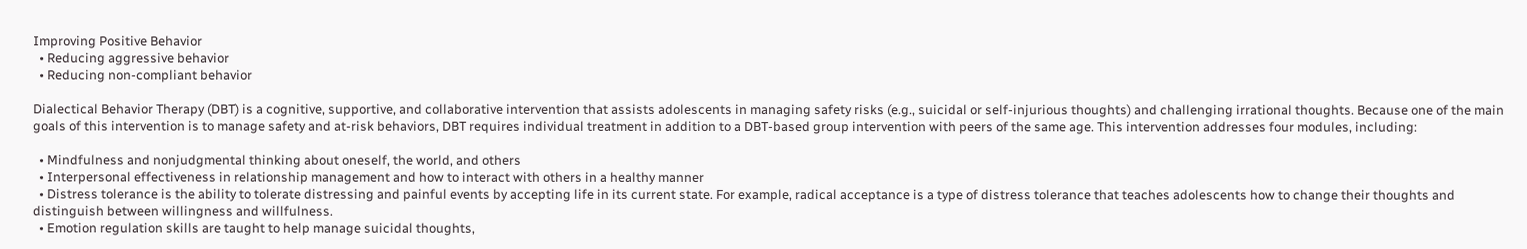Improving Positive Behavior
  • Reducing aggressive behavior
  • Reducing non-compliant behavior

Dialectical Behavior Therapy (DBT) is a cognitive, supportive, and collaborative intervention that assists adolescents in managing safety risks (e.g., suicidal or self-injurious thoughts) and challenging irrational thoughts. Because one of the main goals of this intervention is to manage safety and at-risk behaviors, DBT requires individual treatment in addition to a DBT-based group intervention with peers of the same age. This intervention addresses four modules, including:

  • Mindfulness and nonjudgmental thinking about oneself, the world, and others
  • Interpersonal effectiveness in relationship management and how to interact with others in a healthy manner
  • Distress tolerance is the ability to tolerate distressing and painful events by accepting life in its current state. For example, radical acceptance is a type of distress tolerance that teaches adolescents how to change their thoughts and distinguish between willingness and willfulness.
  • Emotion regulation skills are taught to help manage suicidal thoughts,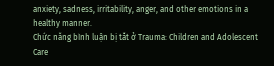anxiety, sadness, irritability, anger, and other emotions in a healthy manner.
Chức năng bình luận bị tắt ở Trauma: Children and Adolescent Care